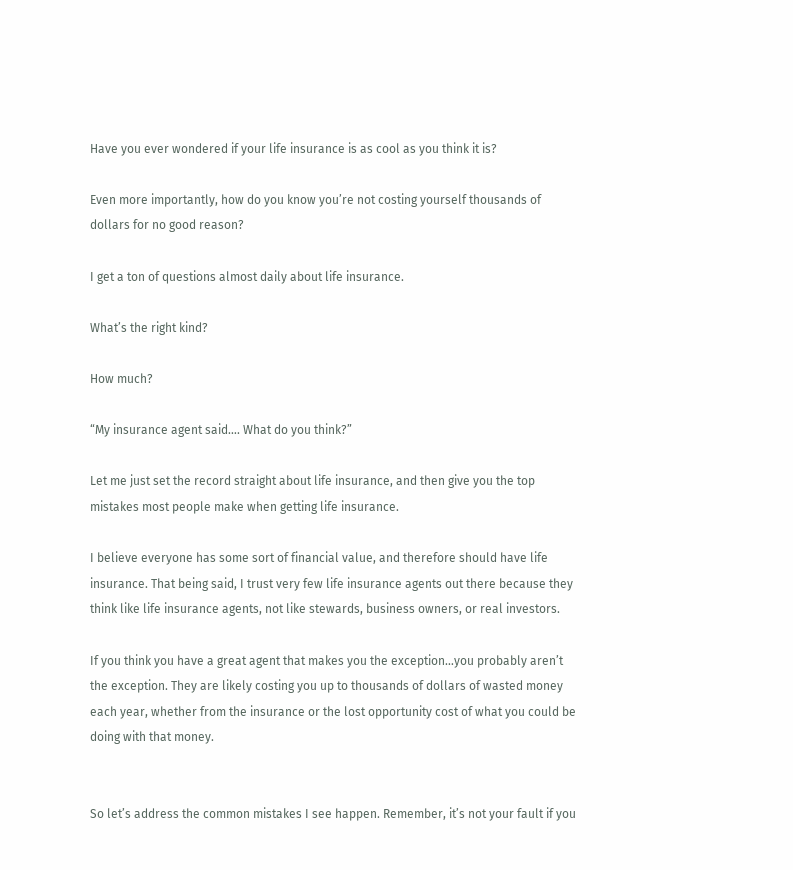Have you ever wondered if your life insurance is as cool as you think it is?

Even more importantly, how do you know you’re not costing yourself thousands of dollars for no good reason?

I get a ton of questions almost daily about life insurance.

What’s the right kind?

How much?

“My insurance agent said…. What do you think?”

Let me just set the record straight about life insurance, and then give you the top mistakes most people make when getting life insurance.

I believe everyone has some sort of financial value, and therefore should have life insurance. That being said, I trust very few life insurance agents out there because they think like life insurance agents, not like stewards, business owners, or real investors.

If you think you have a great agent that makes you the exception…you probably aren’t the exception. They are likely costing you up to thousands of dollars of wasted money each year, whether from the insurance or the lost opportunity cost of what you could be doing with that money.


So let’s address the common mistakes I see happen. Remember, it’s not your fault if you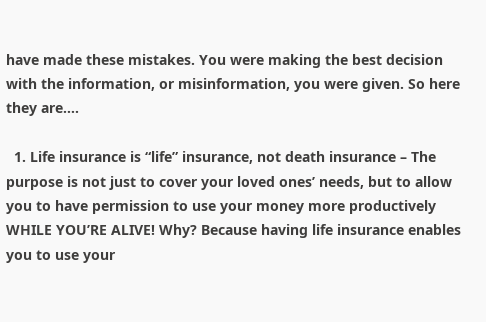have made these mistakes. You were making the best decision with the information, or misinformation, you were given. So here they are….

  1. Life insurance is “life” insurance, not death insurance – The purpose is not just to cover your loved ones’ needs, but to allow you to have permission to use your money more productively WHILE YOU’RE ALIVE! Why? Because having life insurance enables you to use your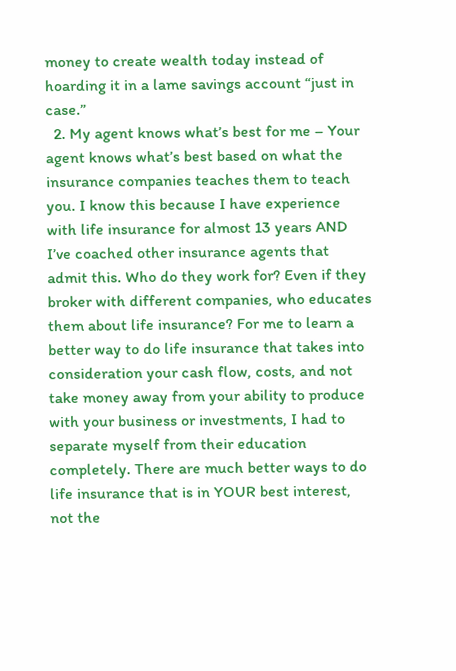money to create wealth today instead of hoarding it in a lame savings account “just in case.”
  2. My agent knows what’s best for me – Your agent knows what’s best based on what the insurance companies teaches them to teach you. I know this because I have experience with life insurance for almost 13 years AND I’ve coached other insurance agents that admit this. Who do they work for? Even if they broker with different companies, who educates them about life insurance? For me to learn a better way to do life insurance that takes into consideration your cash flow, costs, and not take money away from your ability to produce with your business or investments, I had to separate myself from their education completely. There are much better ways to do life insurance that is in YOUR best interest, not the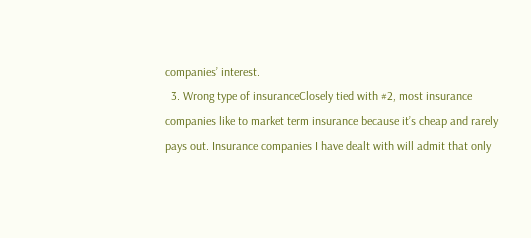companies’ interest.
  3. Wrong type of insuranceClosely tied with #2, most insurance companies like to market term insurance because it’s cheap and rarely pays out. Insurance companies I have dealt with will admit that only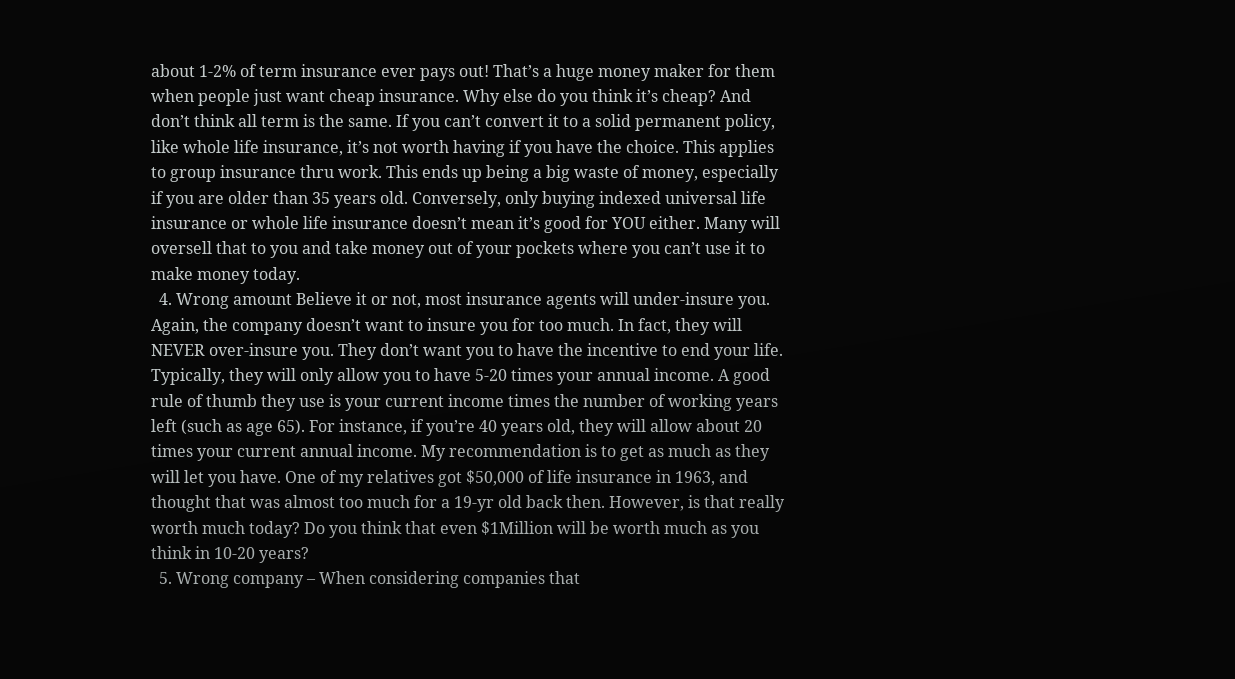about 1-2% of term insurance ever pays out! That’s a huge money maker for them when people just want cheap insurance. Why else do you think it’s cheap? And don’t think all term is the same. If you can’t convert it to a solid permanent policy, like whole life insurance, it’s not worth having if you have the choice. This applies to group insurance thru work. This ends up being a big waste of money, especially if you are older than 35 years old. Conversely, only buying indexed universal life insurance or whole life insurance doesn’t mean it’s good for YOU either. Many will oversell that to you and take money out of your pockets where you can’t use it to make money today.
  4. Wrong amount Believe it or not, most insurance agents will under-insure you. Again, the company doesn’t want to insure you for too much. In fact, they will NEVER over-insure you. They don’t want you to have the incentive to end your life. Typically, they will only allow you to have 5-20 times your annual income. A good rule of thumb they use is your current income times the number of working years left (such as age 65). For instance, if you’re 40 years old, they will allow about 20 times your current annual income. My recommendation is to get as much as they will let you have. One of my relatives got $50,000 of life insurance in 1963, and thought that was almost too much for a 19-yr old back then. However, is that really worth much today? Do you think that even $1Million will be worth much as you think in 10-20 years?
  5. Wrong company – When considering companies that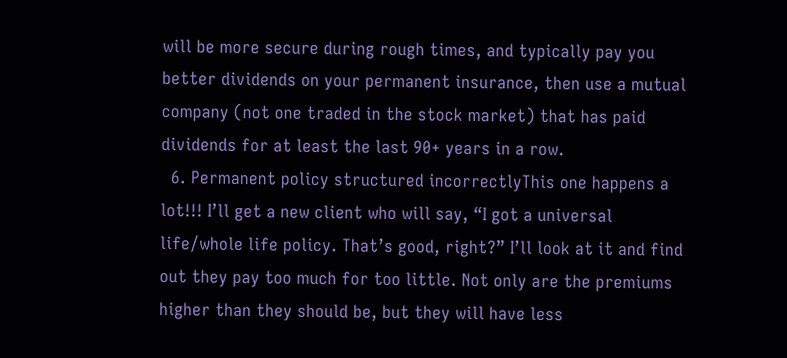will be more secure during rough times, and typically pay you better dividends on your permanent insurance, then use a mutual company (not one traded in the stock market) that has paid dividends for at least the last 90+ years in a row.
  6. Permanent policy structured incorrectlyThis one happens a lot!!! I’ll get a new client who will say, “I got a universal life/whole life policy. That’s good, right?” I’ll look at it and find out they pay too much for too little. Not only are the premiums higher than they should be, but they will have less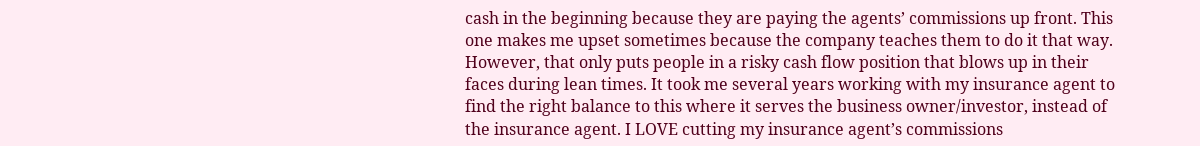cash in the beginning because they are paying the agents’ commissions up front. This one makes me upset sometimes because the company teaches them to do it that way. However, that only puts people in a risky cash flow position that blows up in their faces during lean times. It took me several years working with my insurance agent to find the right balance to this where it serves the business owner/investor, instead of the insurance agent. I LOVE cutting my insurance agent’s commissions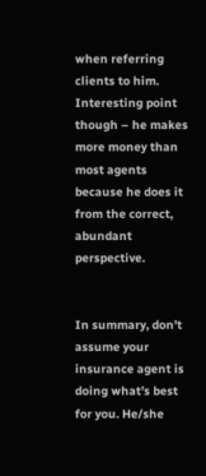when referring clients to him. Interesting point though – he makes more money than most agents because he does it from the correct, abundant perspective.


In summary, don’t assume your insurance agent is doing what’s best for you. He/she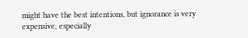might have the best intentions, but ignorance is very expensive, especially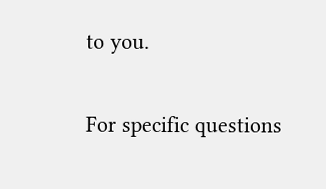to you.

For specific questions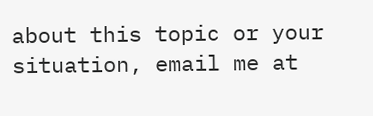about this topic or your situation, email me at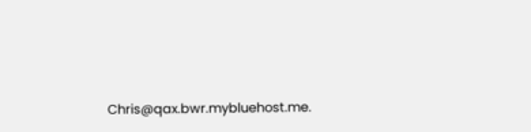Chris@qax.bwr.mybluehost.me.